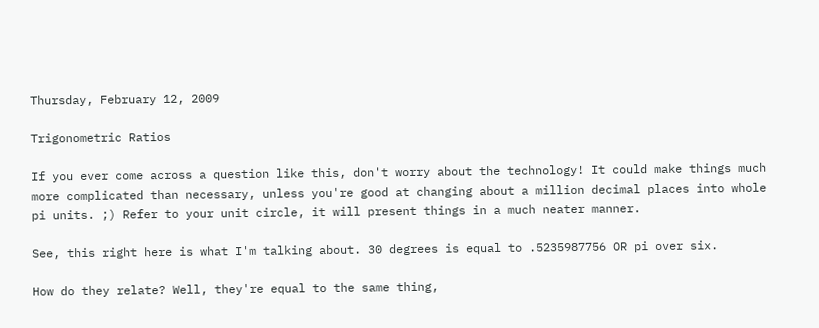Thursday, February 12, 2009

Trigonometric Ratios

If you ever come across a question like this, don't worry about the technology! It could make things much more complicated than necessary, unless you're good at changing about a million decimal places into whole pi units. ;) Refer to your unit circle, it will present things in a much neater manner.

See, this right here is what I'm talking about. 30 degrees is equal to .5235987756 OR pi over six.

How do they relate? Well, they're equal to the same thing,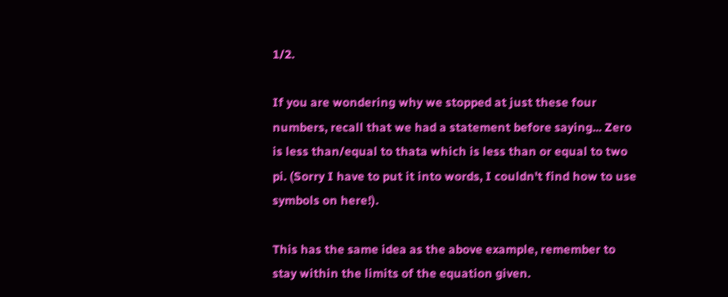1/2.

If you are wondering why we stopped at just these four numbers, recall that we had a statement before saying... Zero is less than/equal to thata which is less than or equal to two pi. (Sorry I have to put it into words, I couldn't find how to use symbols on here!).

This has the same idea as the above example, remember to stay within the limits of the equation given.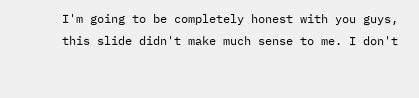I'm going to be completely honest with you guys, this slide didn't make much sense to me. I don't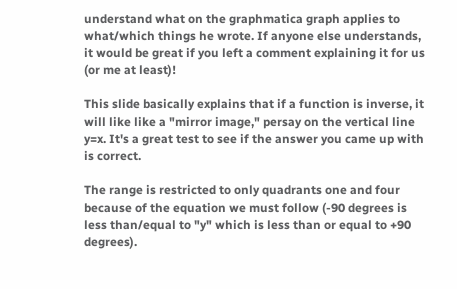understand what on the graphmatica graph applies to what/which things he wrote. If anyone else understands, it would be great if you left a comment explaining it for us (or me at least)!

This slide basically explains that if a function is inverse, it will like like a "mirror image," persay on the vertical line y=x. It's a great test to see if the answer you came up with is correct.

The range is restricted to only quadrants one and four because of the equation we must follow (-90 degrees is less than/equal to "y" which is less than or equal to +90 degrees).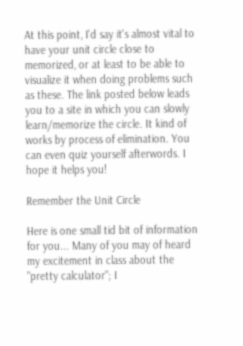At this point, I'd say it's almost vital to have your unit circle close to memorized, or at least to be able to visualize it when doing problems such as these. The link posted below leads you to a site in which you can slowly learn/memorize the circle. It kind of works by process of elimination. You can even quiz yourself afterwords. I hope it helps you!

Remember the Unit Circle

Here is one small tid bit of information for you... Many of you may of heard my excitement in class about the "pretty calculator"; I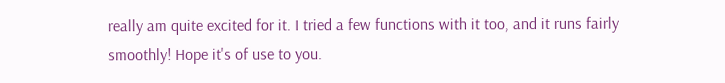really am quite excited for it. I tried a few functions with it too, and it runs fairly smoothly! Hope it's of use to you.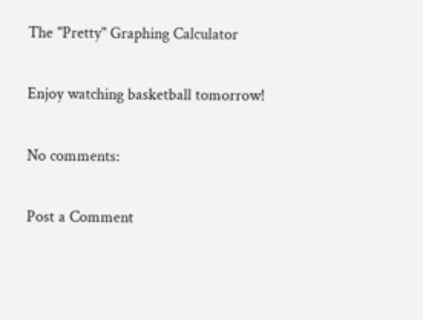The "Pretty" Graphing Calculator

Enjoy watching basketball tomorrow!

No comments:

Post a Comment